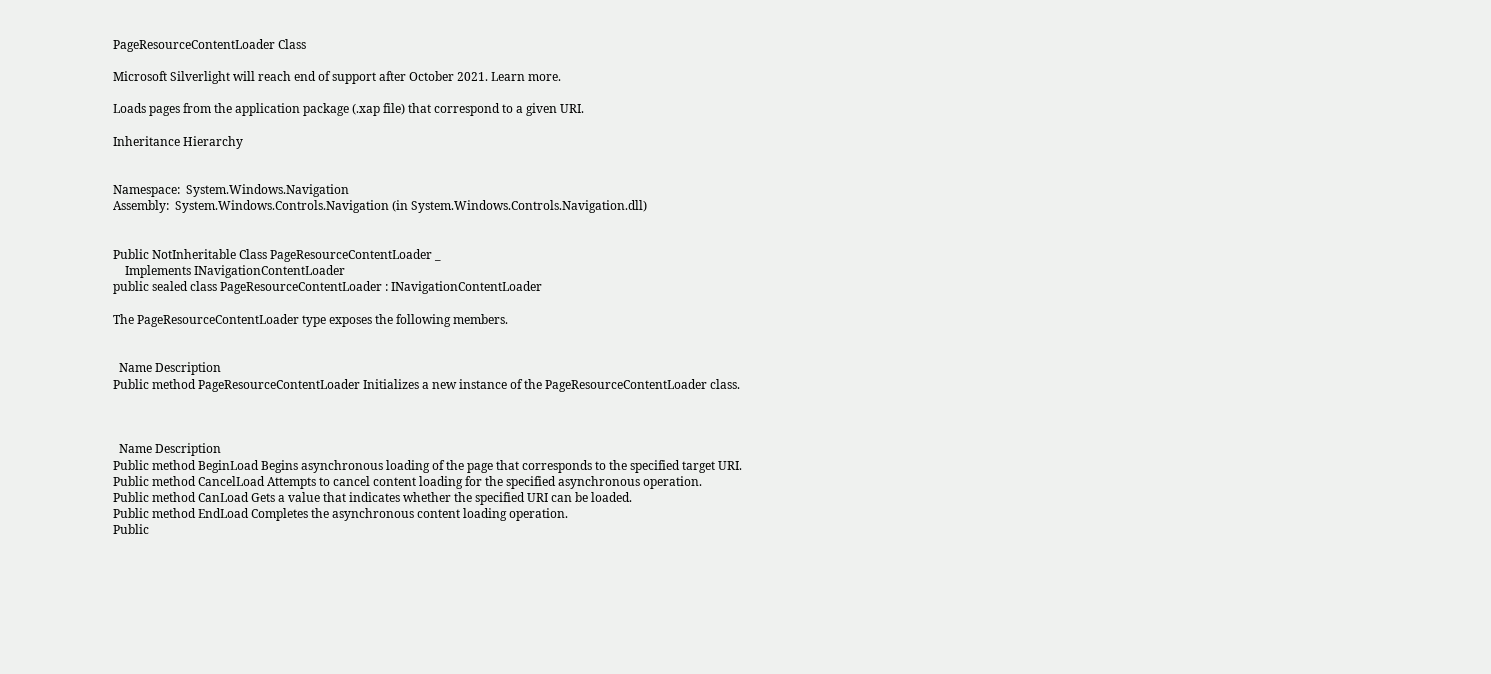PageResourceContentLoader Class

Microsoft Silverlight will reach end of support after October 2021. Learn more.

Loads pages from the application package (.xap file) that correspond to a given URI.

Inheritance Hierarchy


Namespace:  System.Windows.Navigation
Assembly:  System.Windows.Controls.Navigation (in System.Windows.Controls.Navigation.dll)


Public NotInheritable Class PageResourceContentLoader _
    Implements INavigationContentLoader
public sealed class PageResourceContentLoader : INavigationContentLoader

The PageResourceContentLoader type exposes the following members.


  Name Description
Public method PageResourceContentLoader Initializes a new instance of the PageResourceContentLoader class.



  Name Description
Public method BeginLoad Begins asynchronous loading of the page that corresponds to the specified target URI.
Public method CancelLoad Attempts to cancel content loading for the specified asynchronous operation.
Public method CanLoad Gets a value that indicates whether the specified URI can be loaded.
Public method EndLoad Completes the asynchronous content loading operation.
Public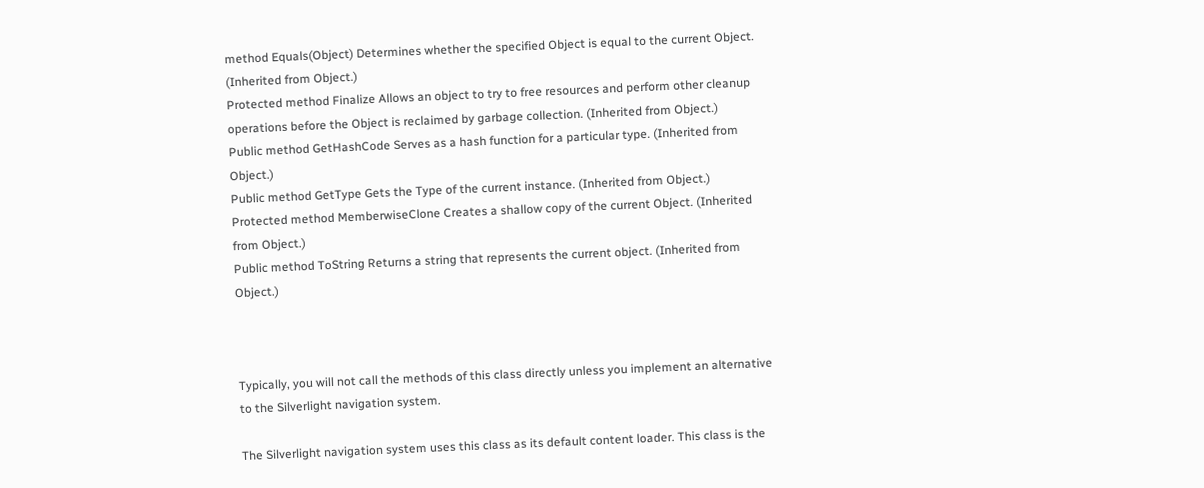method Equals(Object) Determines whether the specified Object is equal to the current Object. (Inherited from Object.)
Protected method Finalize Allows an object to try to free resources and perform other cleanup operations before the Object is reclaimed by garbage collection. (Inherited from Object.)
Public method GetHashCode Serves as a hash function for a particular type. (Inherited from Object.)
Public method GetType Gets the Type of the current instance. (Inherited from Object.)
Protected method MemberwiseClone Creates a shallow copy of the current Object. (Inherited from Object.)
Public method ToString Returns a string that represents the current object. (Inherited from Object.)



Typically, you will not call the methods of this class directly unless you implement an alternative to the Silverlight navigation system.

The Silverlight navigation system uses this class as its default content loader. This class is the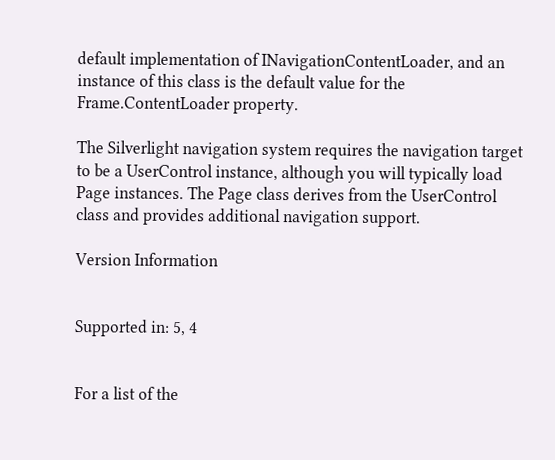default implementation of INavigationContentLoader, and an instance of this class is the default value for the Frame.ContentLoader property.

The Silverlight navigation system requires the navigation target to be a UserControl instance, although you will typically load Page instances. The Page class derives from the UserControl class and provides additional navigation support.

Version Information


Supported in: 5, 4


For a list of the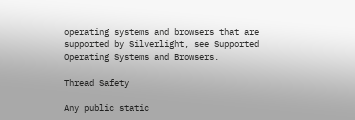operating systems and browsers that are supported by Silverlight, see Supported Operating Systems and Browsers.

Thread Safety

Any public static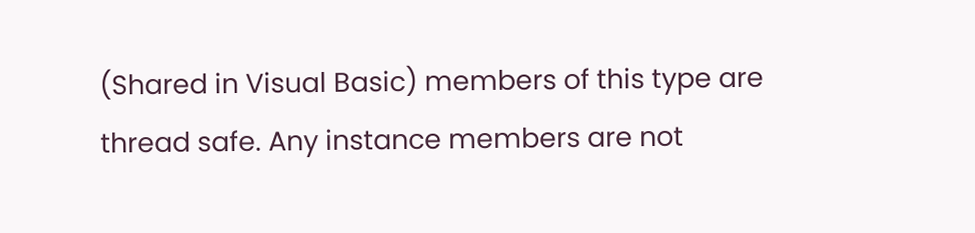(Shared in Visual Basic) members of this type are thread safe. Any instance members are not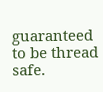guaranteed to be thread safe.